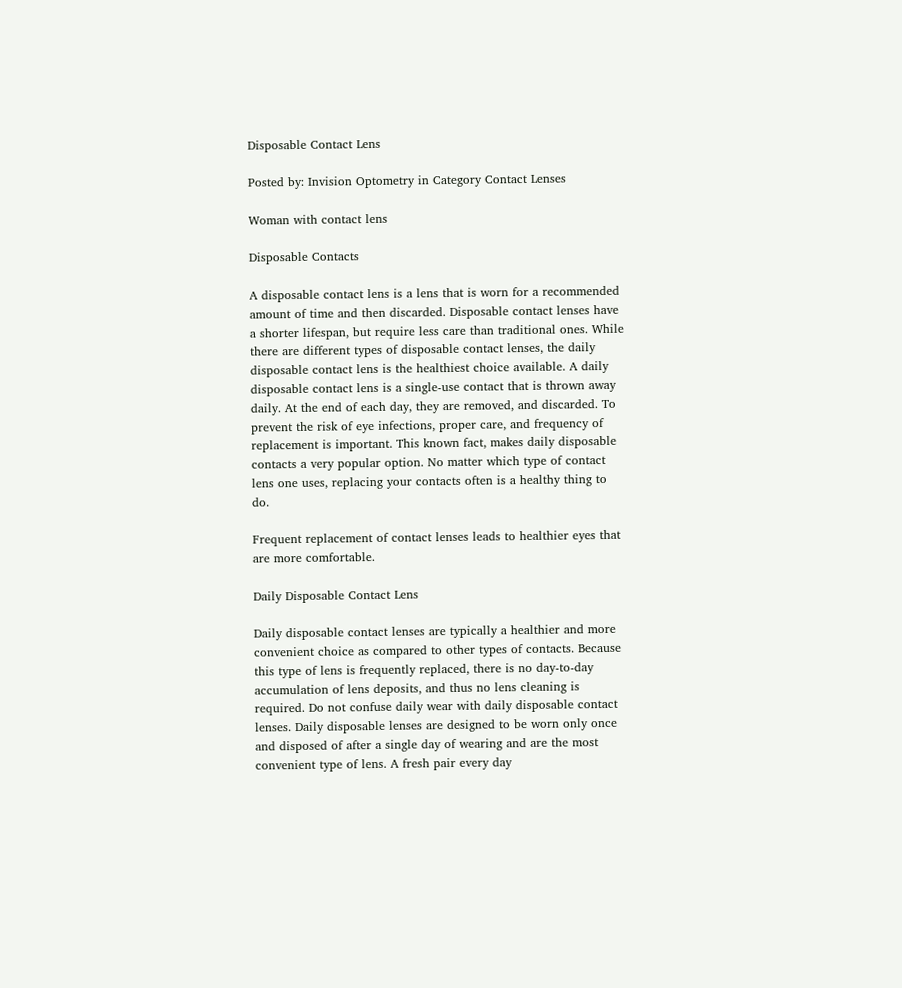Disposable Contact Lens

Posted by: Invision Optometry in Category Contact Lenses

Woman with contact lens

Disposable Contacts

A disposable contact lens is a lens that is worn for a recommended amount of time and then discarded. Disposable contact lenses have a shorter lifespan, but require less care than traditional ones. While there are different types of disposable contact lenses, the daily disposable contact lens is the healthiest choice available. A daily disposable contact lens is a single-use contact that is thrown away daily. At the end of each day, they are removed, and discarded. To prevent the risk of eye infections, proper care, and frequency of replacement is important. This known fact, makes daily disposable contacts a very popular option. No matter which type of contact lens one uses, replacing your contacts often is a healthy thing to do.

Frequent replacement of contact lenses leads to healthier eyes that are more comfortable.

Daily Disposable Contact Lens

Daily disposable contact lenses are typically a healthier and more convenient choice as compared to other types of contacts. Because this type of lens is frequently replaced, there is no day-to-day accumulation of lens deposits, and thus no lens cleaning is required. Do not confuse daily wear with daily disposable contact lenses. Daily disposable lenses are designed to be worn only once and disposed of after a single day of wearing and are the most convenient type of lens. A fresh pair every day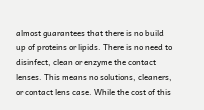almost guarantees that there is no build up of proteins or lipids. There is no need to disinfect, clean or enzyme the contact lenses. This means no solutions, cleaners, or contact lens case. While the cost of this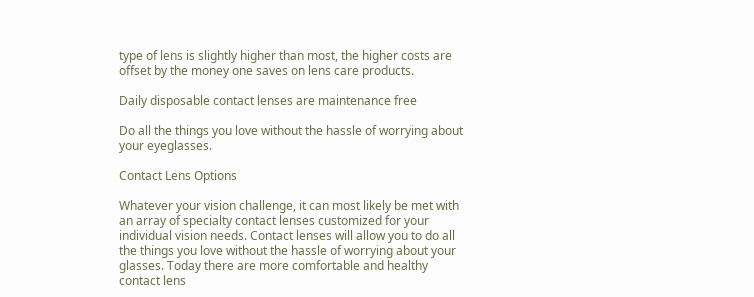type of lens is slightly higher than most, the higher costs are offset by the money one saves on lens care products.

Daily disposable contact lenses are maintenance free

Do all the things you love without the hassle of worrying about your eyeglasses.

Contact Lens Options

Whatever your vision challenge, it can most likely be met with an array of specialty contact lenses customized for your individual vision needs. Contact lenses will allow you to do all the things you love without the hassle of worrying about your glasses. Today there are more comfortable and healthy contact lens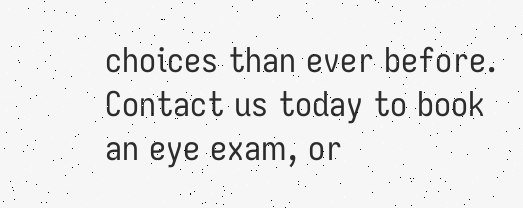choices than ever before. Contact us today to book an eye exam, or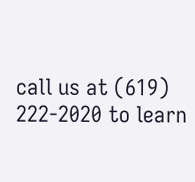call us at (619) 222-2020 to learn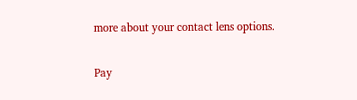more about your contact lens options.

Pay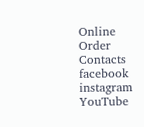Online
Order Contacts
facebook instagram YouTube